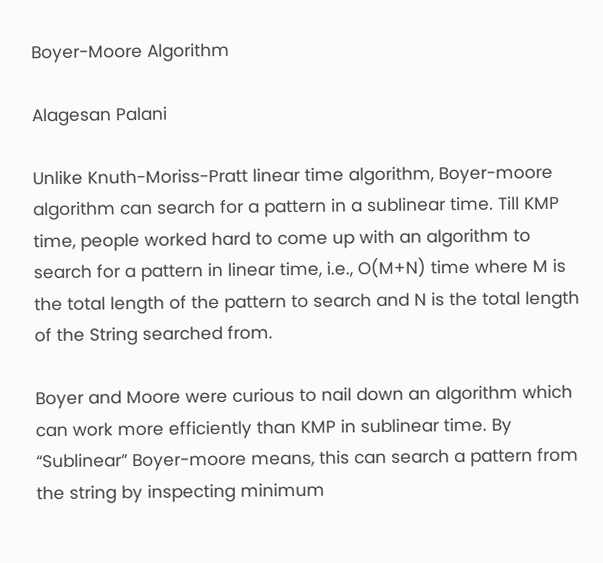Boyer-Moore Algorithm

Alagesan Palani

Unlike Knuth-Moriss-Pratt linear time algorithm, Boyer-moore algorithm can search for a pattern in a sublinear time. Till KMP time, people worked hard to come up with an algorithm to search for a pattern in linear time, i.e., O(M+N) time where M is the total length of the pattern to search and N is the total length of the String searched from.

Boyer and Moore were curious to nail down an algorithm which can work more efficiently than KMP in sublinear time. By “Sublinear” Boyer-moore means, this can search a pattern from the string by inspecting minimum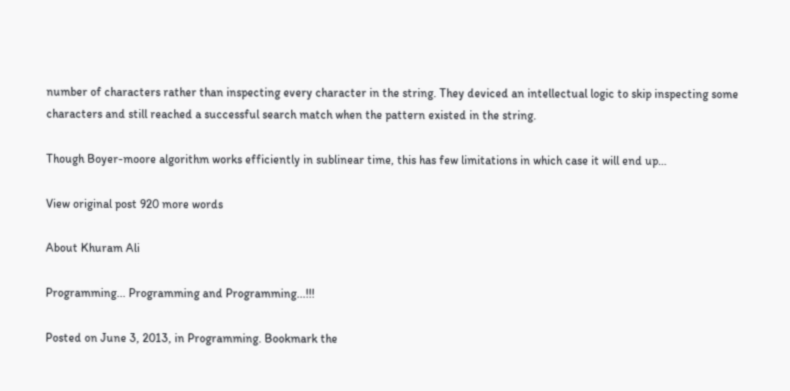number of characters rather than inspecting every character in the string. They deviced an intellectual logic to skip inspecting some characters and still reached a successful search match when the pattern existed in the string.

Though Boyer-moore algorithm works efficiently in sublinear time, this has few limitations in which case it will end up…

View original post 920 more words

About Khuram Ali

Programming... Programming and Programming...!!!

Posted on June 3, 2013, in Programming. Bookmark the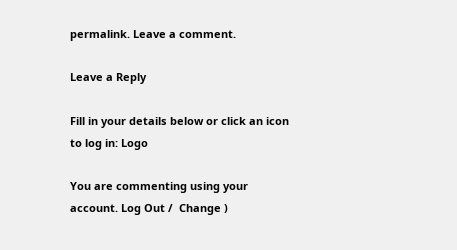permalink. Leave a comment.

Leave a Reply

Fill in your details below or click an icon to log in: Logo

You are commenting using your account. Log Out /  Change )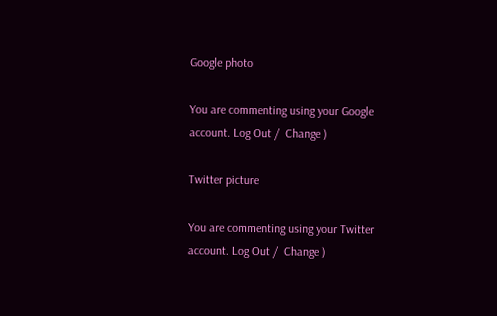Google photo

You are commenting using your Google account. Log Out /  Change )

Twitter picture

You are commenting using your Twitter account. Log Out /  Change )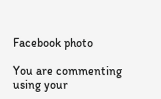Facebook photo

You are commenting using your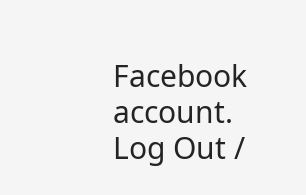Facebook account. Log Out /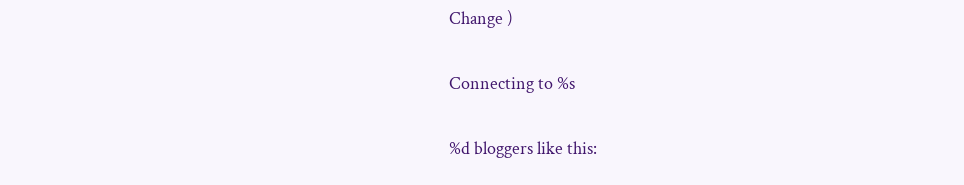Change )

Connecting to %s

%d bloggers like this: